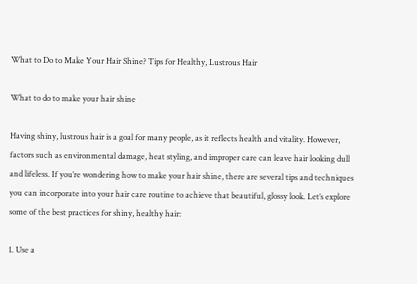What to Do to Make Your Hair Shine? Tips for Healthy, Lustrous Hair

What to do to make your hair shine

Having shiny, lustrous hair is a goal for many people, as it reflects health and vitality. However, factors such as environmental damage, heat styling, and improper care can leave hair looking dull and lifeless. If you’re wondering how to make your hair shine, there are several tips and techniques you can incorporate into your hair care routine to achieve that beautiful, glossy look. Let’s explore some of the best practices for shiny, healthy hair:

1. Use a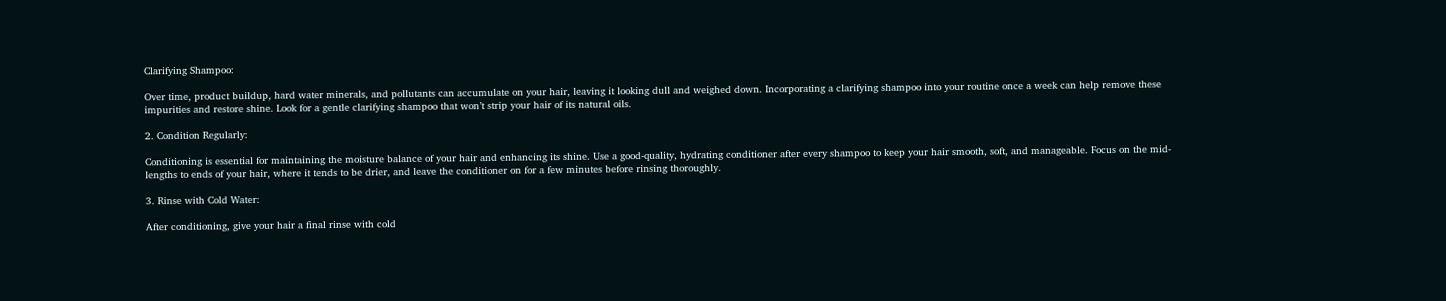Clarifying Shampoo:

Over time, product buildup, hard water minerals, and pollutants can accumulate on your hair, leaving it looking dull and weighed down. Incorporating a clarifying shampoo into your routine once a week can help remove these impurities and restore shine. Look for a gentle clarifying shampoo that won’t strip your hair of its natural oils.

2. Condition Regularly:

Conditioning is essential for maintaining the moisture balance of your hair and enhancing its shine. Use a good-quality, hydrating conditioner after every shampoo to keep your hair smooth, soft, and manageable. Focus on the mid-lengths to ends of your hair, where it tends to be drier, and leave the conditioner on for a few minutes before rinsing thoroughly.

3. Rinse with Cold Water:

After conditioning, give your hair a final rinse with cold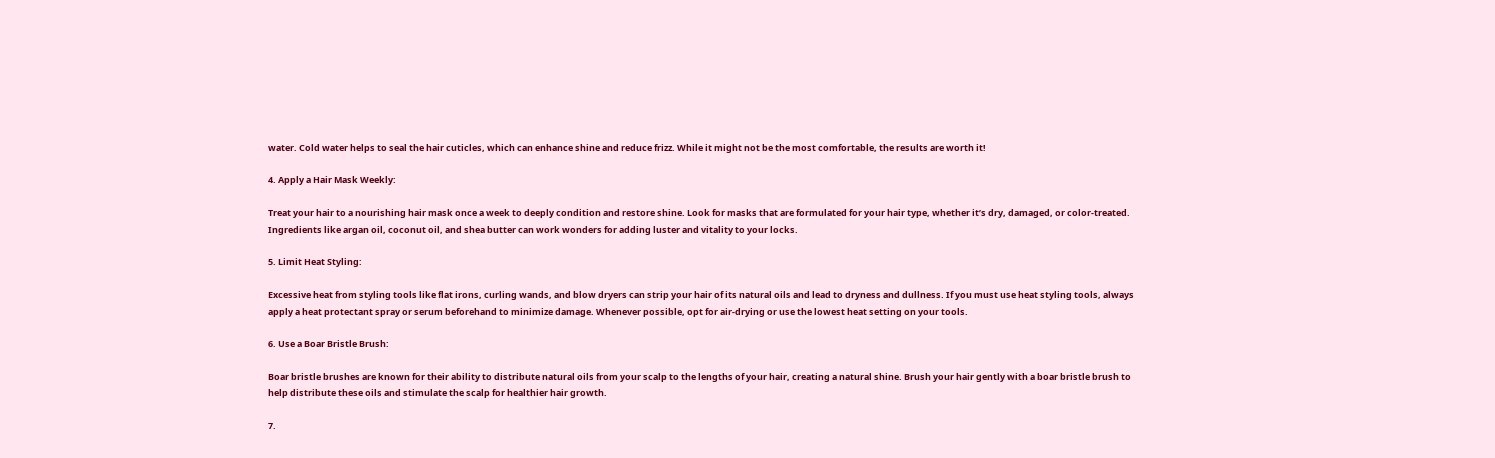water. Cold water helps to seal the hair cuticles, which can enhance shine and reduce frizz. While it might not be the most comfortable, the results are worth it!

4. Apply a Hair Mask Weekly:

Treat your hair to a nourishing hair mask once a week to deeply condition and restore shine. Look for masks that are formulated for your hair type, whether it’s dry, damaged, or color-treated. Ingredients like argan oil, coconut oil, and shea butter can work wonders for adding luster and vitality to your locks.

5. Limit Heat Styling:

Excessive heat from styling tools like flat irons, curling wands, and blow dryers can strip your hair of its natural oils and lead to dryness and dullness. If you must use heat styling tools, always apply a heat protectant spray or serum beforehand to minimize damage. Whenever possible, opt for air-drying or use the lowest heat setting on your tools.

6. Use a Boar Bristle Brush:

Boar bristle brushes are known for their ability to distribute natural oils from your scalp to the lengths of your hair, creating a natural shine. Brush your hair gently with a boar bristle brush to help distribute these oils and stimulate the scalp for healthier hair growth.

7.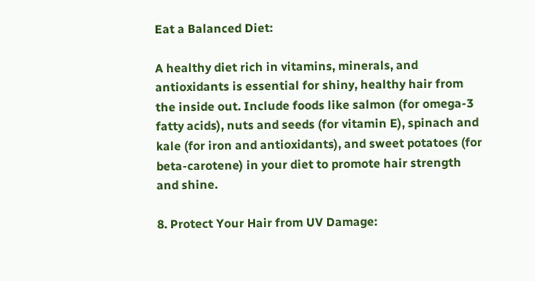Eat a Balanced Diet:

A healthy diet rich in vitamins, minerals, and antioxidants is essential for shiny, healthy hair from the inside out. Include foods like salmon (for omega-3 fatty acids), nuts and seeds (for vitamin E), spinach and kale (for iron and antioxidants), and sweet potatoes (for beta-carotene) in your diet to promote hair strength and shine.

8. Protect Your Hair from UV Damage: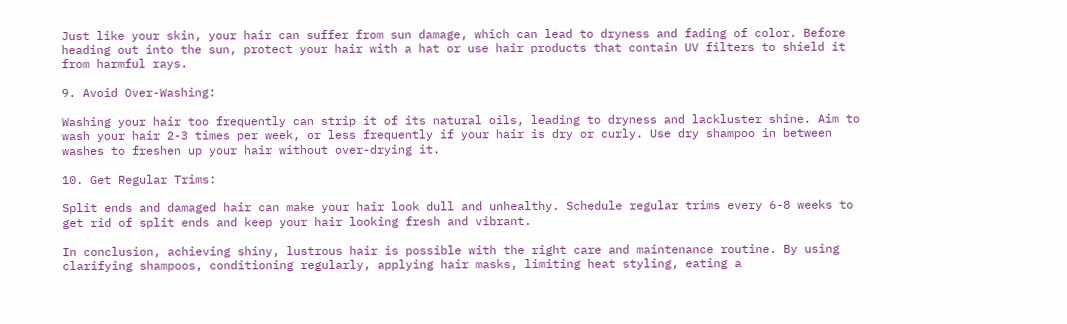Just like your skin, your hair can suffer from sun damage, which can lead to dryness and fading of color. Before heading out into the sun, protect your hair with a hat or use hair products that contain UV filters to shield it from harmful rays.

9. Avoid Over-Washing:

Washing your hair too frequently can strip it of its natural oils, leading to dryness and lackluster shine. Aim to wash your hair 2-3 times per week, or less frequently if your hair is dry or curly. Use dry shampoo in between washes to freshen up your hair without over-drying it.

10. Get Regular Trims:

Split ends and damaged hair can make your hair look dull and unhealthy. Schedule regular trims every 6-8 weeks to get rid of split ends and keep your hair looking fresh and vibrant.

In conclusion, achieving shiny, lustrous hair is possible with the right care and maintenance routine. By using clarifying shampoos, conditioning regularly, applying hair masks, limiting heat styling, eating a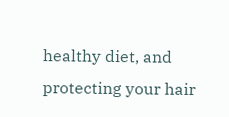healthy diet, and protecting your hair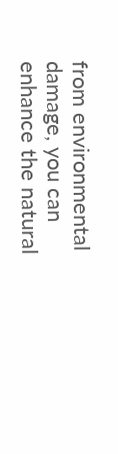from environmental damage, you can enhance the natural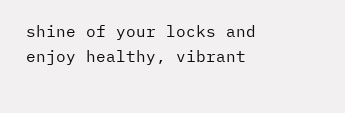shine of your locks and enjoy healthy, vibrant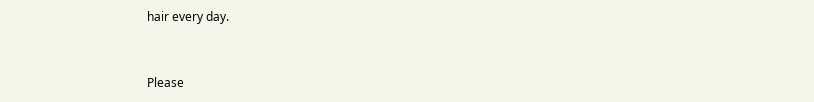hair every day.


Please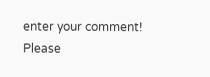enter your comment!
Please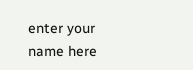enter your name here